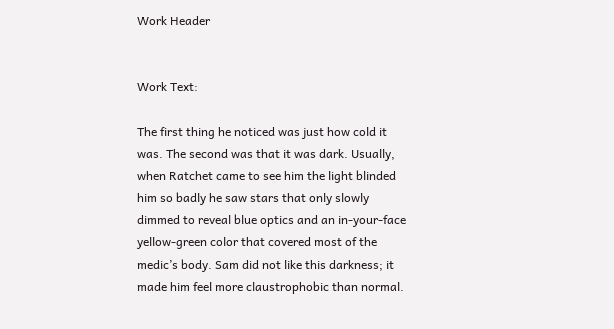Work Header


Work Text:

The first thing he noticed was just how cold it was. The second was that it was dark. Usually, when Ratchet came to see him the light blinded him so badly he saw stars that only slowly dimmed to reveal blue optics and an in-your-face yellow-green color that covered most of the medic’s body. Sam did not like this darkness; it made him feel more claustrophobic than normal.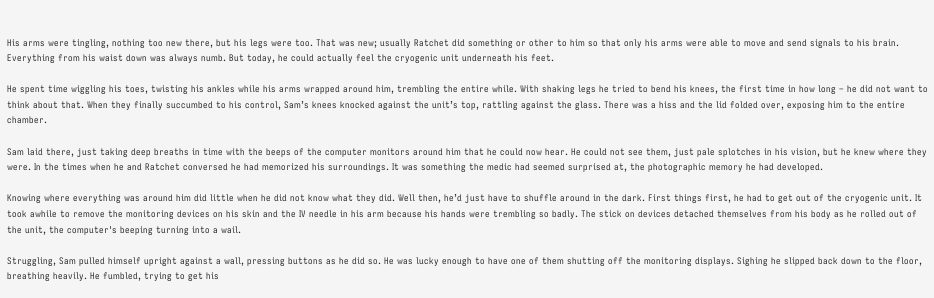His arms were tingling, nothing too new there, but his legs were too. That was new; usually Ratchet did something or other to him so that only his arms were able to move and send signals to his brain. Everything from his waist down was always numb. But today, he could actually feel the cryogenic unit underneath his feet.

He spent time wiggling his toes, twisting his ankles while his arms wrapped around him, trembling the entire while. With shaking legs he tried to bend his knees, the first time in how long – he did not want to think about that. When they finally succumbed to his control, Sam’s knees knocked against the unit’s top, rattling against the glass. There was a hiss and the lid folded over, exposing him to the entire chamber.

Sam laid there, just taking deep breaths in time with the beeps of the computer monitors around him that he could now hear. He could not see them, just pale splotches in his vision, but he knew where they were. In the times when he and Ratchet conversed he had memorized his surroundings. It was something the medic had seemed surprised at, the photographic memory he had developed.

Knowing where everything was around him did little when he did not know what they did. Well then, he’d just have to shuffle around in the dark. First things first, he had to get out of the cryogenic unit. It took awhile to remove the monitoring devices on his skin and the IV needle in his arm because his hands were trembling so badly. The stick on devices detached themselves from his body as he rolled out of the unit, the computer's beeping turning into a wail.

Struggling, Sam pulled himself upright against a wall, pressing buttons as he did so. He was lucky enough to have one of them shutting off the monitoring displays. Sighing he slipped back down to the floor, breathing heavily. He fumbled, trying to get his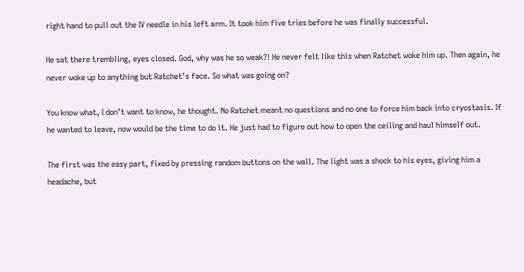right hand to pull out the IV needle in his left arm. It took him five tries before he was finally successful.

He sat there trembling, eyes closed. God, why was he so weak?! He never felt like this when Ratchet woke him up. Then again, he never woke up to anything but Ratchet’s face. So what was going on?

You know what, I don’t want to know, he thought. No Ratchet meant no questions and no one to force him back into cryostasis. If he wanted to leave, now would be the time to do it. He just had to figure out how to open the ceiling and haul himself out.

The first was the easy part, fixed by pressing random buttons on the wall. The light was a shock to his eyes, giving him a headache, but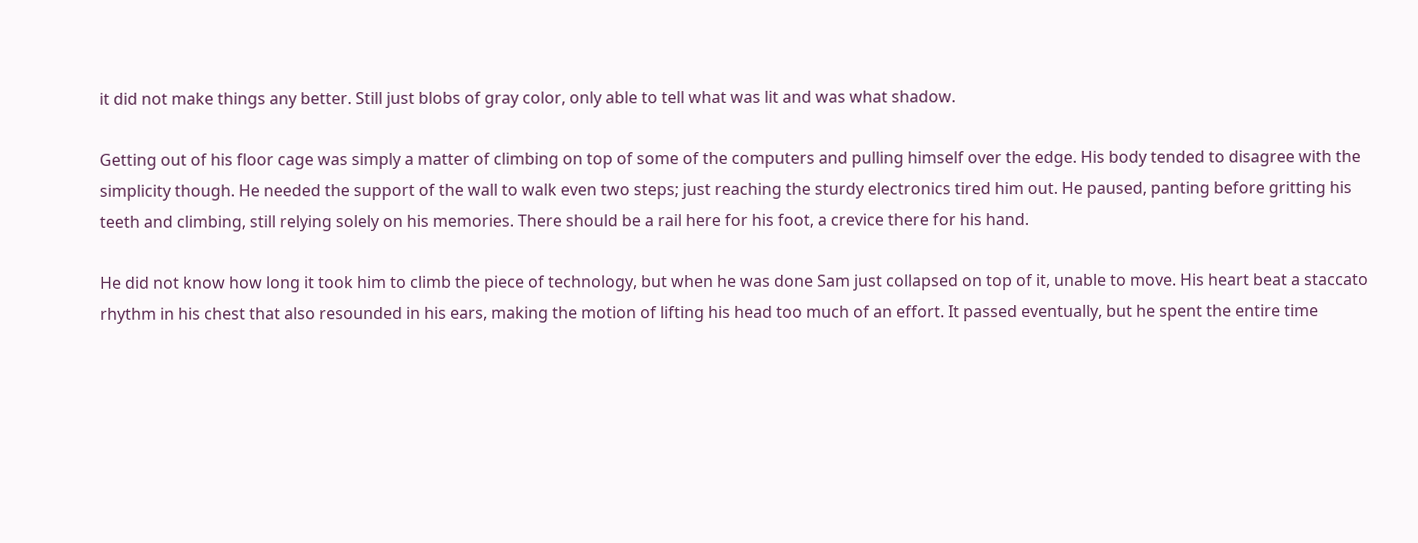it did not make things any better. Still just blobs of gray color, only able to tell what was lit and was what shadow.

Getting out of his floor cage was simply a matter of climbing on top of some of the computers and pulling himself over the edge. His body tended to disagree with the simplicity though. He needed the support of the wall to walk even two steps; just reaching the sturdy electronics tired him out. He paused, panting before gritting his teeth and climbing, still relying solely on his memories. There should be a rail here for his foot, a crevice there for his hand.

He did not know how long it took him to climb the piece of technology, but when he was done Sam just collapsed on top of it, unable to move. His heart beat a staccato rhythm in his chest that also resounded in his ears, making the motion of lifting his head too much of an effort. It passed eventually, but he spent the entire time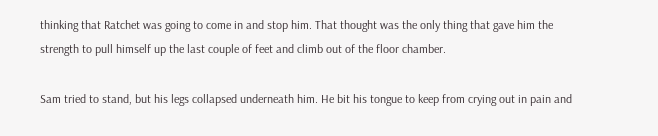thinking that Ratchet was going to come in and stop him. That thought was the only thing that gave him the strength to pull himself up the last couple of feet and climb out of the floor chamber.

Sam tried to stand, but his legs collapsed underneath him. He bit his tongue to keep from crying out in pain and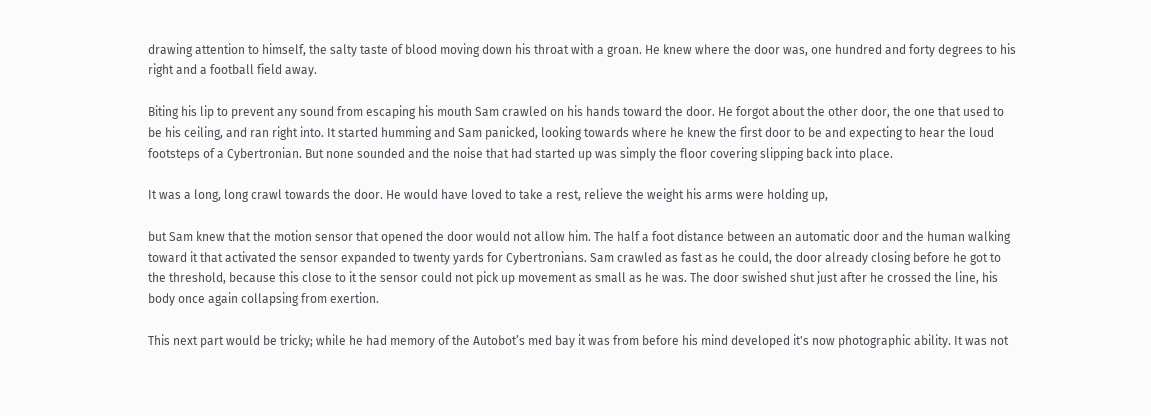drawing attention to himself, the salty taste of blood moving down his throat with a groan. He knew where the door was, one hundred and forty degrees to his right and a football field away.

Biting his lip to prevent any sound from escaping his mouth Sam crawled on his hands toward the door. He forgot about the other door, the one that used to be his ceiling, and ran right into. It started humming and Sam panicked, looking towards where he knew the first door to be and expecting to hear the loud footsteps of a Cybertronian. But none sounded and the noise that had started up was simply the floor covering slipping back into place.

It was a long, long crawl towards the door. He would have loved to take a rest, relieve the weight his arms were holding up,

but Sam knew that the motion sensor that opened the door would not allow him. The half a foot distance between an automatic door and the human walking toward it that activated the sensor expanded to twenty yards for Cybertronians. Sam crawled as fast as he could, the door already closing before he got to the threshold, because this close to it the sensor could not pick up movement as small as he was. The door swished shut just after he crossed the line, his body once again collapsing from exertion.

This next part would be tricky; while he had memory of the Autobot’s med bay it was from before his mind developed it's now photographic ability. It was not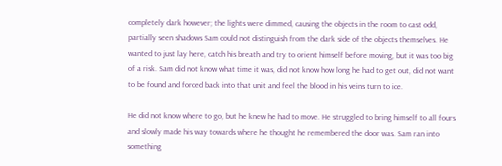completely dark however; the lights were dimmed, causing the objects in the room to cast odd, partially seen shadows Sam could not distinguish from the dark side of the objects themselves. He wanted to just lay here, catch his breath and try to orient himself before moving, but it was too big of a risk. Sam did not know what time it was, did not know how long he had to get out, did not want to be found and forced back into that unit and feel the blood in his veins turn to ice.

He did not know where to go, but he knew he had to move. He struggled to bring himself to all fours and slowly made his way towards where he thought he remembered the door was. Sam ran into something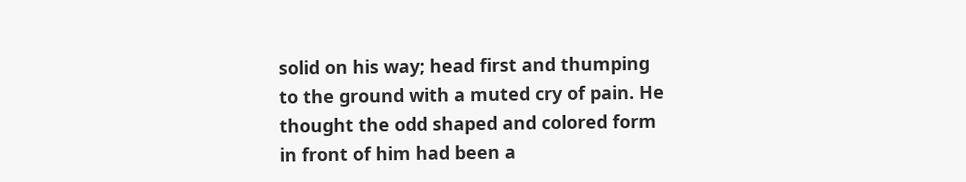solid on his way; head first and thumping to the ground with a muted cry of pain. He thought the odd shaped and colored form in front of him had been a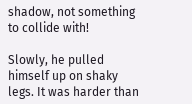shadow, not something to collide with!

Slowly, he pulled himself up on shaky legs. It was harder than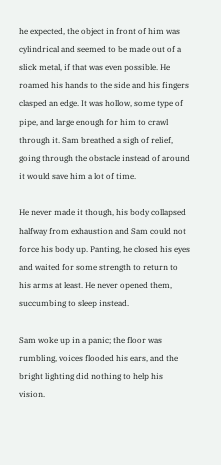he expected, the object in front of him was cylindrical and seemed to be made out of a slick metal, if that was even possible. He roamed his hands to the side and his fingers clasped an edge. It was hollow, some type of pipe, and large enough for him to crawl through it. Sam breathed a sigh of relief, going through the obstacle instead of around it would save him a lot of time.

He never made it though, his body collapsed halfway from exhaustion and Sam could not force his body up. Panting, he closed his eyes and waited for some strength to return to his arms at least. He never opened them, succumbing to sleep instead.

Sam woke up in a panic; the floor was rumbling, voices flooded his ears, and the bright lighting did nothing to help his vision.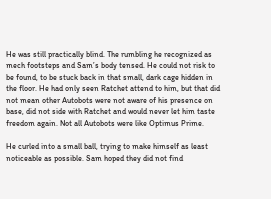He was still practically blind. The rumbling he recognized as mech footsteps and Sam’s body tensed. He could not risk to be found, to be stuck back in that small, dark cage hidden in the floor. He had only seen Ratchet attend to him, but that did not mean other Autobots were not aware of his presence on base, did not side with Ratchet and would never let him taste freedom again. Not all Autobots were like Optimus Prime.

He curled into a small ball, trying to make himself as least noticeable as possible. Sam hoped they did not find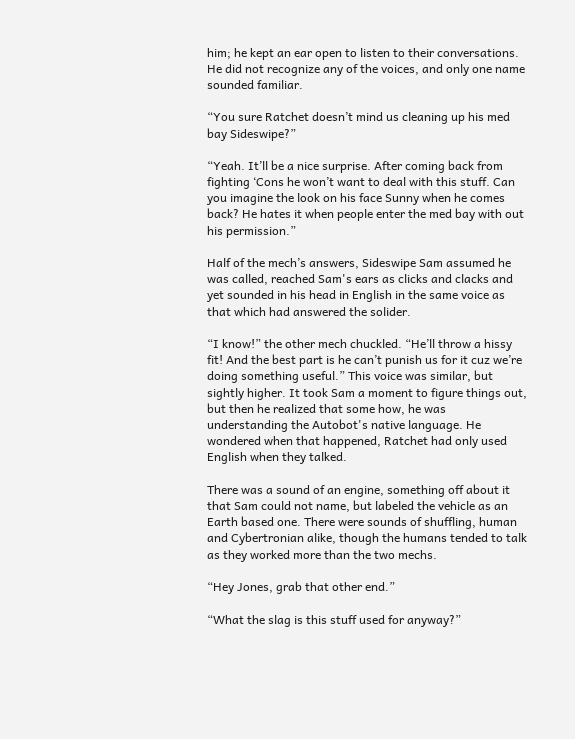him; he kept an ear open to listen to their conversations. He did not recognize any of the voices, and only one name sounded familiar.

“You sure Ratchet doesn’t mind us cleaning up his med bay Sideswipe?”

“Yeah. It’ll be a nice surprise. After coming back from fighting ‘Cons he won’t want to deal with this stuff. Can you imagine the look on his face Sunny when he comes back? He hates it when people enter the med bay with out his permission.”

Half of the mech’s answers, Sideswipe Sam assumed he was called, reached Sam's ears as clicks and clacks and yet sounded in his head in English in the same voice as that which had answered the solider.

“I know!” the other mech chuckled. “He’ll throw a hissy fit! And the best part is he can’t punish us for it cuz we’re doing something useful.” This voice was similar, but sightly higher. It took Sam a moment to figure things out, but then he realized that some how, he was understanding the Autobot's native language. He wondered when that happened, Ratchet had only used English when they talked.

There was a sound of an engine, something off about it that Sam could not name, but labeled the vehicle as an Earth based one. There were sounds of shuffling, human and Cybertronian alike, though the humans tended to talk as they worked more than the two mechs.

“Hey Jones, grab that other end.”

“What the slag is this stuff used for anyway?”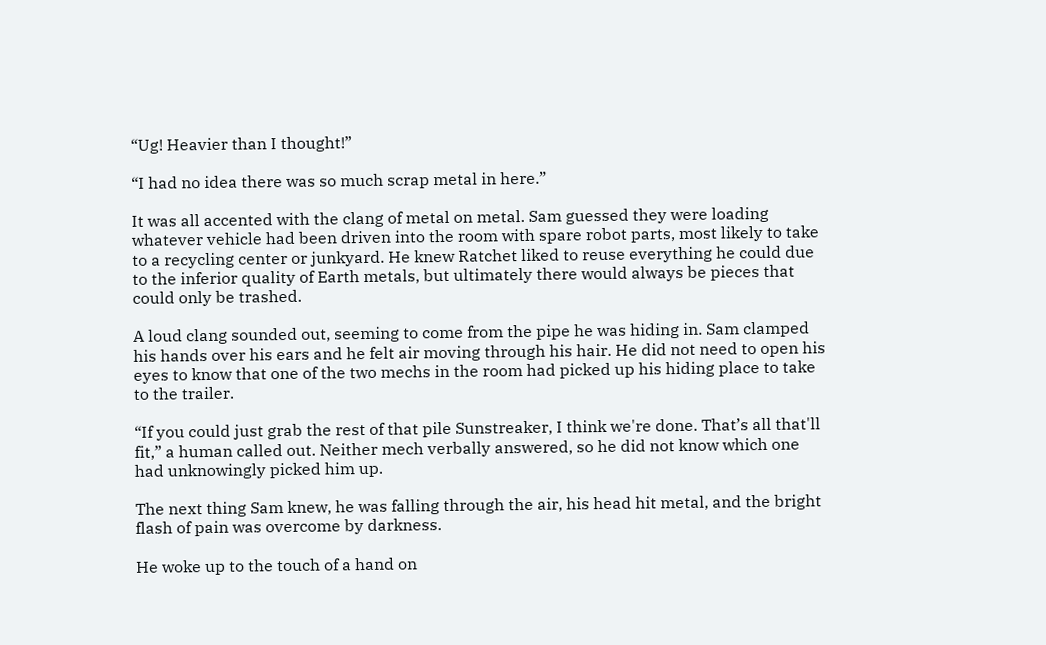“Ug! Heavier than I thought!”

“I had no idea there was so much scrap metal in here.”

It was all accented with the clang of metal on metal. Sam guessed they were loading whatever vehicle had been driven into the room with spare robot parts, most likely to take to a recycling center or junkyard. He knew Ratchet liked to reuse everything he could due to the inferior quality of Earth metals, but ultimately there would always be pieces that could only be trashed.

A loud clang sounded out, seeming to come from the pipe he was hiding in. Sam clamped his hands over his ears and he felt air moving through his hair. He did not need to open his eyes to know that one of the two mechs in the room had picked up his hiding place to take to the trailer.

“If you could just grab the rest of that pile Sunstreaker, I think we're done. That’s all that'll fit,” a human called out. Neither mech verbally answered, so he did not know which one had unknowingly picked him up.

The next thing Sam knew, he was falling through the air, his head hit metal, and the bright flash of pain was overcome by darkness.

He woke up to the touch of a hand on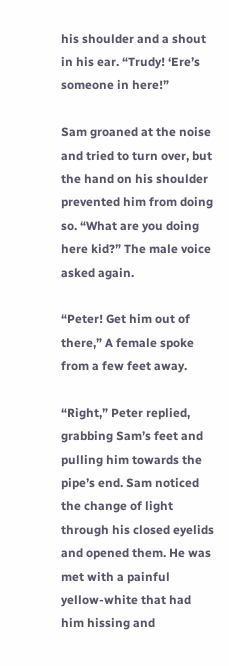his shoulder and a shout in his ear. “Trudy! ‘Ere’s someone in here!”

Sam groaned at the noise and tried to turn over, but the hand on his shoulder prevented him from doing so. “What are you doing here kid?” The male voice asked again.

“Peter! Get him out of there,” A female spoke from a few feet away.

“Right,” Peter replied, grabbing Sam’s feet and pulling him towards the pipe’s end. Sam noticed the change of light through his closed eyelids and opened them. He was met with a painful yellow-white that had him hissing and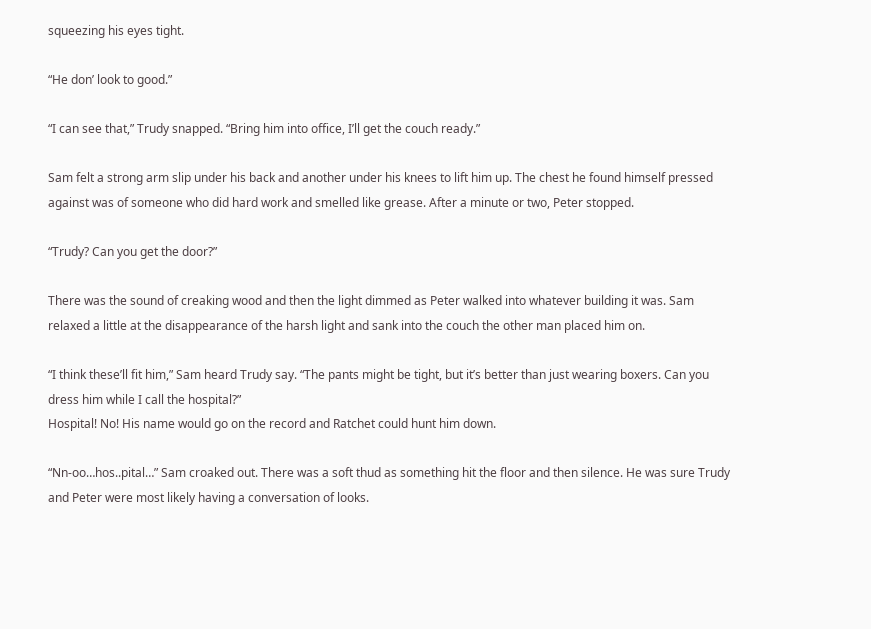squeezing his eyes tight.

“He don’ look to good.”

“I can see that,” Trudy snapped. “Bring him into office, I’ll get the couch ready.”

Sam felt a strong arm slip under his back and another under his knees to lift him up. The chest he found himself pressed against was of someone who did hard work and smelled like grease. After a minute or two, Peter stopped.

“Trudy? Can you get the door?”

There was the sound of creaking wood and then the light dimmed as Peter walked into whatever building it was. Sam relaxed a little at the disappearance of the harsh light and sank into the couch the other man placed him on.

“I think these’ll fit him,” Sam heard Trudy say. “The pants might be tight, but it’s better than just wearing boxers. Can you dress him while I call the hospital?”
Hospital! No! His name would go on the record and Ratchet could hunt him down.

“Nn-oo…hos..pital…” Sam croaked out. There was a soft thud as something hit the floor and then silence. He was sure Trudy and Peter were most likely having a conversation of looks.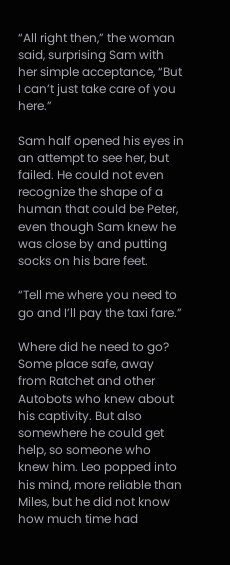“All right then,” the woman said, surprising Sam with her simple acceptance, “But I can’t just take care of you here.”

Sam half opened his eyes in an attempt to see her, but failed. He could not even recognize the shape of a human that could be Peter, even though Sam knew he was close by and putting socks on his bare feet.

“Tell me where you need to go and I’ll pay the taxi fare.”

Where did he need to go? Some place safe, away from Ratchet and other Autobots who knew about his captivity. But also somewhere he could get help, so someone who knew him. Leo popped into his mind, more reliable than Miles, but he did not know how much time had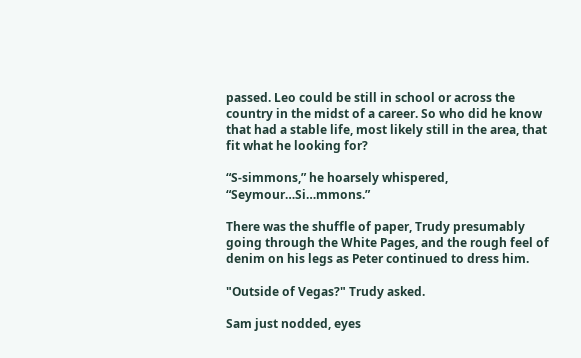passed. Leo could be still in school or across the country in the midst of a career. So who did he know that had a stable life, most likely still in the area, that fit what he looking for?

“S-simmons,” he hoarsely whispered, “Seymour…Si…mmons.”

There was the shuffle of paper, Trudy presumably going through the White Pages, and the rough feel of denim on his legs as Peter continued to dress him.

"Outside of Vegas?" Trudy asked.

Sam just nodded, eyes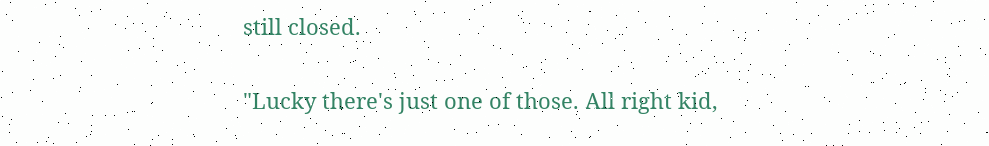still closed.

"Lucky there's just one of those. All right kid,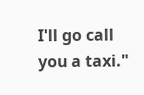I'll go call you a taxi."